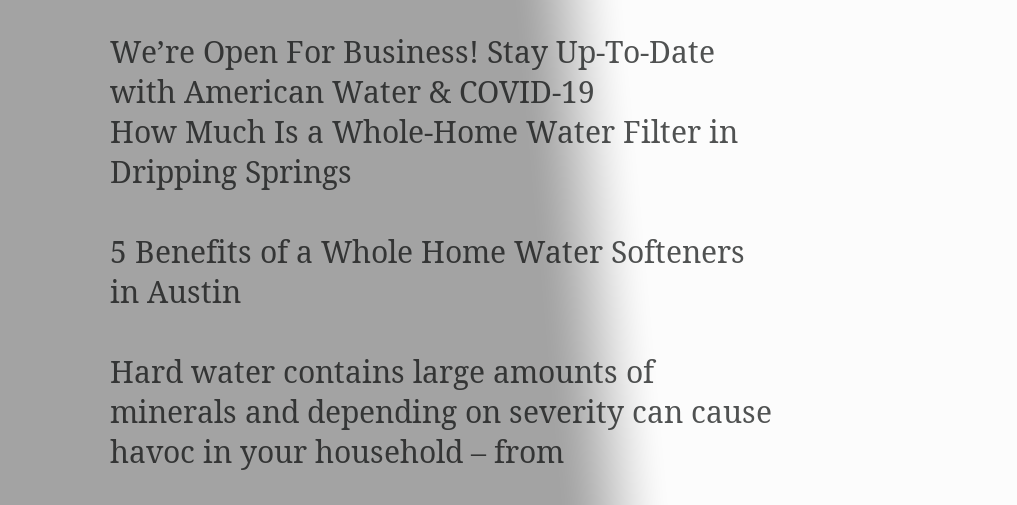We’re Open For Business! Stay Up-To-Date with American Water & COVID-19
How Much Is a Whole-Home Water Filter in Dripping Springs

5 Benefits of a Whole Home Water Softeners in Austin

Hard water contains large amounts of minerals and depending on severity can cause havoc in your household – from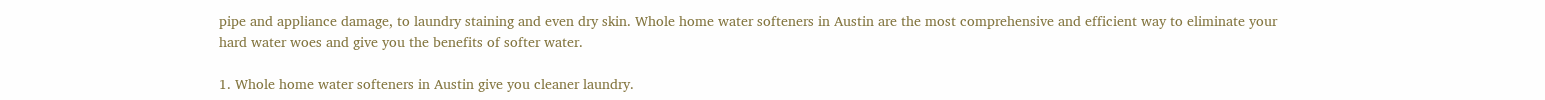pipe and appliance damage, to laundry staining and even dry skin. Whole home water softeners in Austin are the most comprehensive and efficient way to eliminate your hard water woes and give you the benefits of softer water.

1. Whole home water softeners in Austin give you cleaner laundry.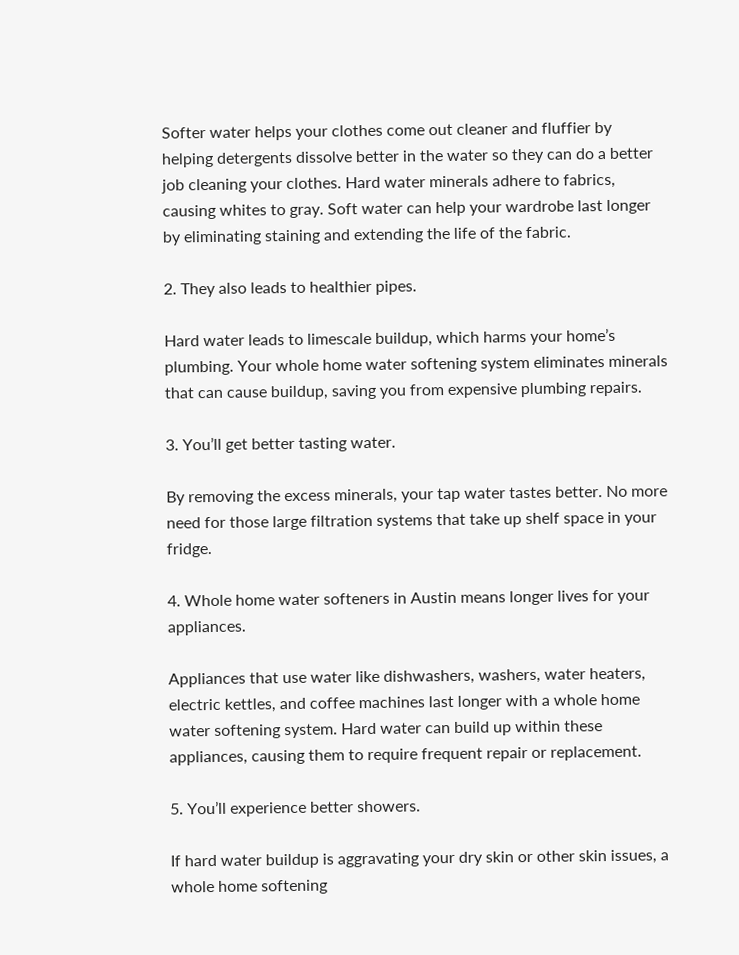Softer water helps your clothes come out cleaner and fluffier by helping detergents dissolve better in the water so they can do a better job cleaning your clothes. Hard water minerals adhere to fabrics, causing whites to gray. Soft water can help your wardrobe last longer by eliminating staining and extending the life of the fabric.

2. They also leads to healthier pipes.

Hard water leads to limescale buildup, which harms your home’s plumbing. Your whole home water softening system eliminates minerals that can cause buildup, saving you from expensive plumbing repairs.

3. You’ll get better tasting water.

By removing the excess minerals, your tap water tastes better. No more need for those large filtration systems that take up shelf space in your fridge.

4. Whole home water softeners in Austin means longer lives for your appliances.

Appliances that use water like dishwashers, washers, water heaters, electric kettles, and coffee machines last longer with a whole home water softening system. Hard water can build up within these appliances, causing them to require frequent repair or replacement.

5. You’ll experience better showers.

If hard water buildup is aggravating your dry skin or other skin issues, a whole home softening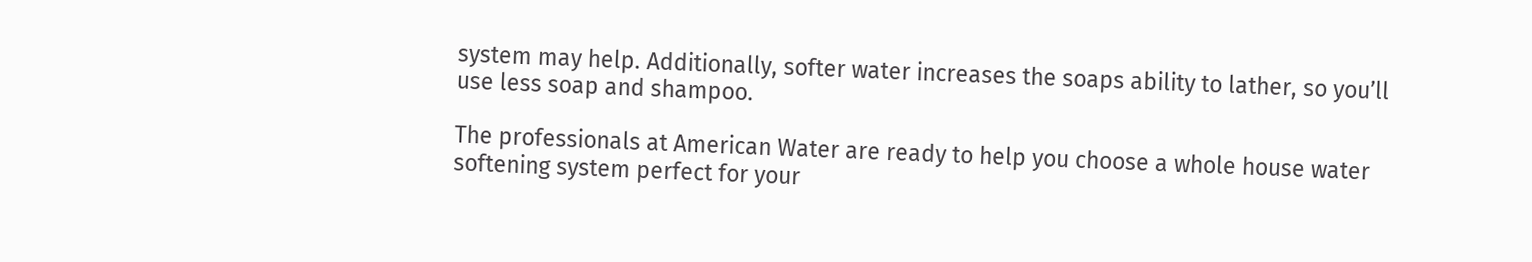system may help. Additionally, softer water increases the soaps ability to lather, so you’ll use less soap and shampoo.

The professionals at American Water are ready to help you choose a whole house water softening system perfect for your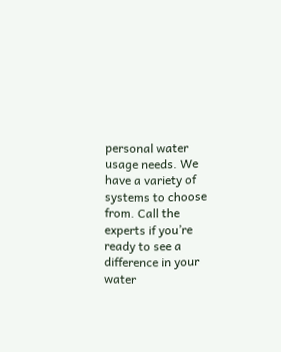personal water usage needs. We have a variety of systems to choose from. Call the experts if you’re ready to see a difference in your water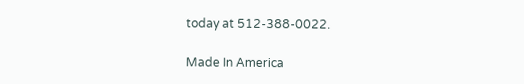today at 512-388-0022.

Made In America